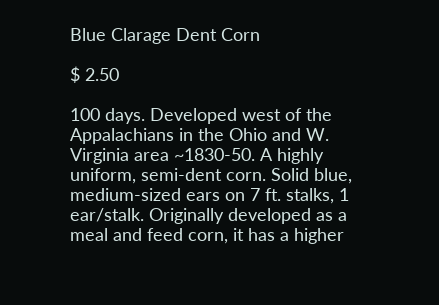Blue Clarage Dent Corn

$ 2.50

100 days. Developed west of the Appalachians in the Ohio and W. Virginia area ~1830-50. A highly uniform, semi-dent corn. Solid blue, medium-sized ears on 7 ft. stalks, 1 ear/stalk. Originally developed as a meal and feed corn, it has a higher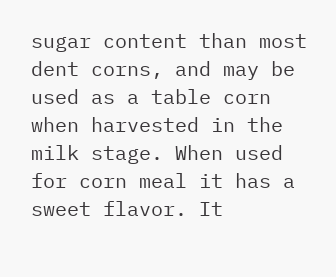sugar content than most dent corns, and may be used as a table corn when harvested in the milk stage. When used for corn meal it has a sweet flavor. It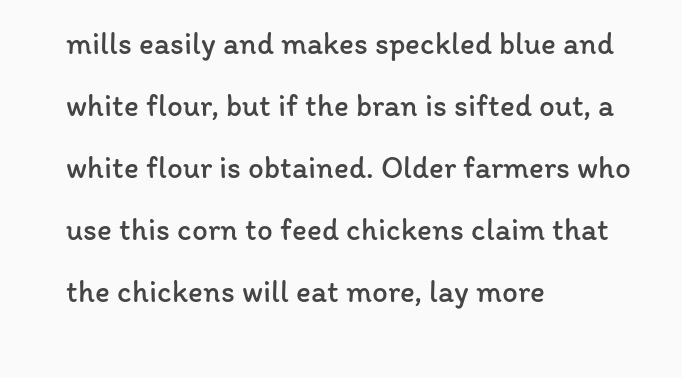mills easily and makes speckled blue and white flour, but if the bran is sifted out, a white flour is obtained. Older farmers who use this corn to feed chickens claim that the chickens will eat more, lay more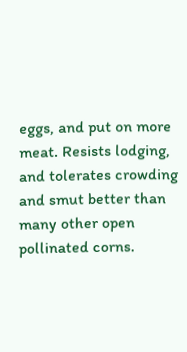eggs, and put on more meat. Resists lodging, and tolerates crowding and smut better than many other open pollinated corns.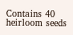Contains 40 heirloom seeds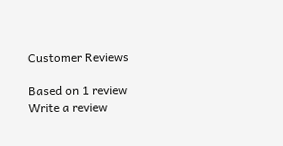Customer Reviews

Based on 1 review Write a review